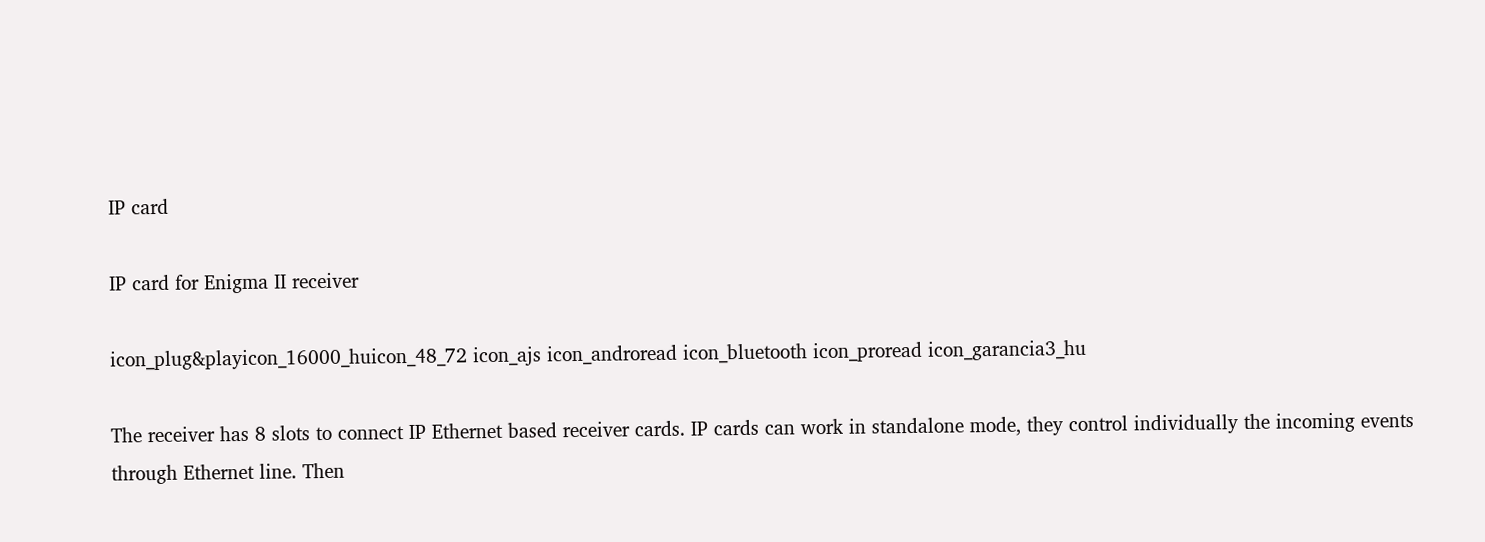IP card

IP card for Enigma II receiver

icon_plug&playicon_16000_huicon_48_72 icon_ajs icon_androread icon_bluetooth icon_proread icon_garancia3_hu

The receiver has 8 slots to connect IP Ethernet based receiver cards. IP cards can work in standalone mode, they control individually the incoming events through Ethernet line. Then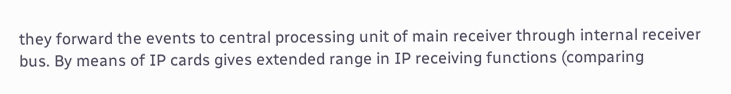they forward the events to central processing unit of main receiver through internal receiver bus. By means of IP cards gives extended range in IP receiving functions (comparing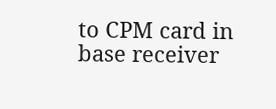to CPM card in base receiver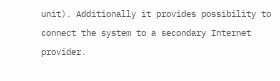unit). Additionally it provides possibility to connect the system to a secondary Internet provider.